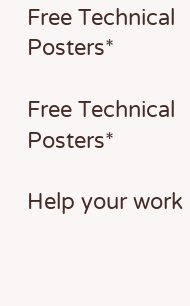Free Technical Posters*

Free Technical Posters*

Help your work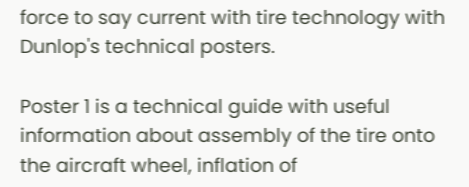force to say current with tire technology with Dunlop's technical posters.

Poster 1 is a technical guide with useful information about assembly of the tire onto the aircraft wheel, inflation of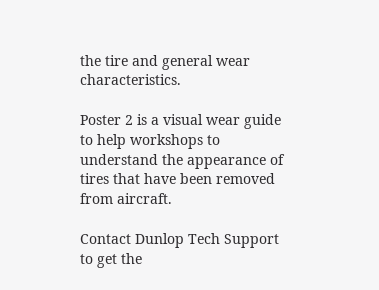the tire and general wear characteristics.

Poster 2 is a visual wear guide to help workshops to understand the appearance of tires that have been removed from aircraft.

Contact Dunlop Tech Support to get the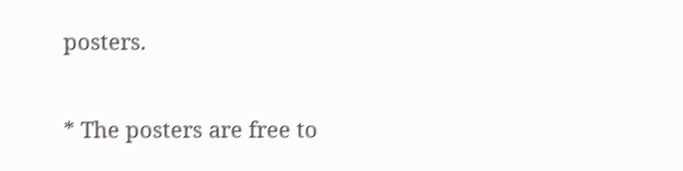posters.

* The posters are free to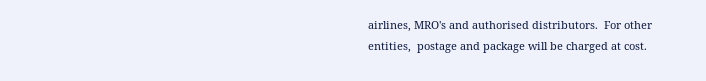airlines, MRO's and authorised distributors.  For other entities,  postage and package will be charged at cost.